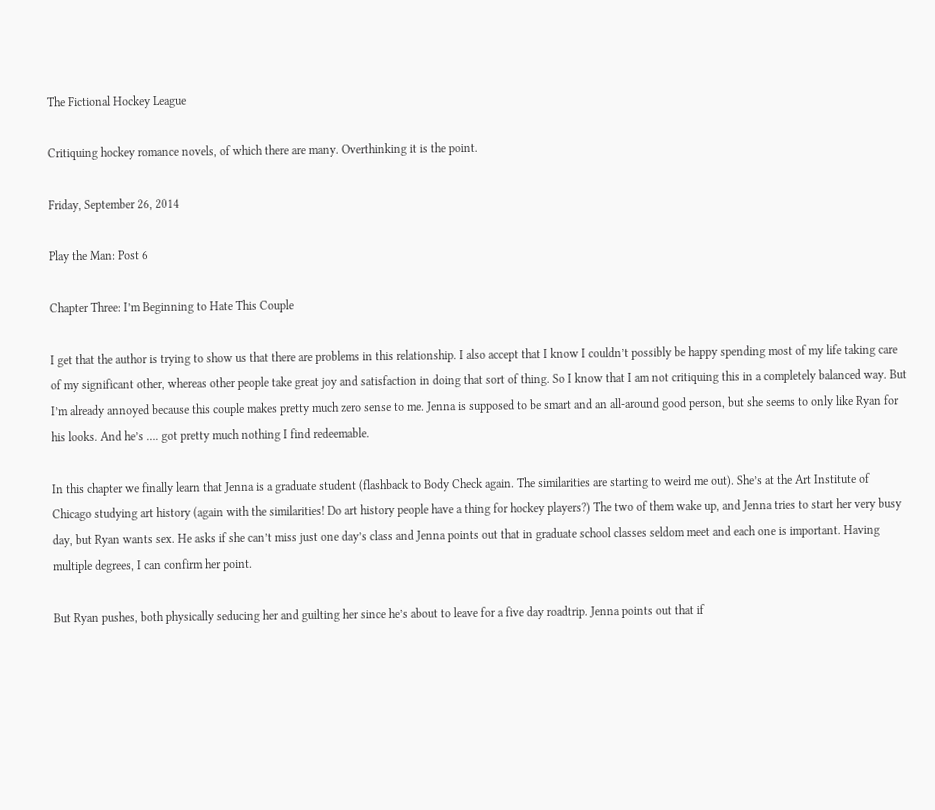The Fictional Hockey League

Critiquing hockey romance novels, of which there are many. Overthinking it is the point.

Friday, September 26, 2014

Play the Man: Post 6

Chapter Three: I’m Beginning to Hate This Couple

I get that the author is trying to show us that there are problems in this relationship. I also accept that I know I couldn’t possibly be happy spending most of my life taking care of my significant other, whereas other people take great joy and satisfaction in doing that sort of thing. So I know that I am not critiquing this in a completely balanced way. But I’m already annoyed because this couple makes pretty much zero sense to me. Jenna is supposed to be smart and an all-around good person, but she seems to only like Ryan for his looks. And he’s …. got pretty much nothing I find redeemable.

In this chapter we finally learn that Jenna is a graduate student (flashback to Body Check again. The similarities are starting to weird me out). She’s at the Art Institute of Chicago studying art history (again with the similarities! Do art history people have a thing for hockey players?) The two of them wake up, and Jenna tries to start her very busy day, but Ryan wants sex. He asks if she can’t miss just one day’s class and Jenna points out that in graduate school classes seldom meet and each one is important. Having multiple degrees, I can confirm her point.

But Ryan pushes, both physically seducing her and guilting her since he’s about to leave for a five day roadtrip. Jenna points out that if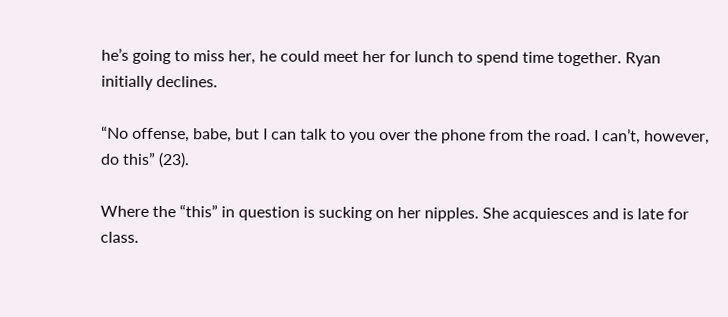he’s going to miss her, he could meet her for lunch to spend time together. Ryan initially declines.

“No offense, babe, but I can talk to you over the phone from the road. I can’t, however, do this” (23).

Where the “this” in question is sucking on her nipples. She acquiesces and is late for class.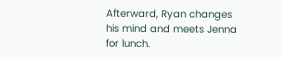Afterward, Ryan changes his mind and meets Jenna for lunch.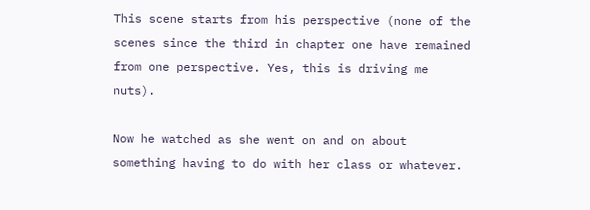This scene starts from his perspective (none of the scenes since the third in chapter one have remained from one perspective. Yes, this is driving me nuts).

Now he watched as she went on and on about something having to do with her class or whatever.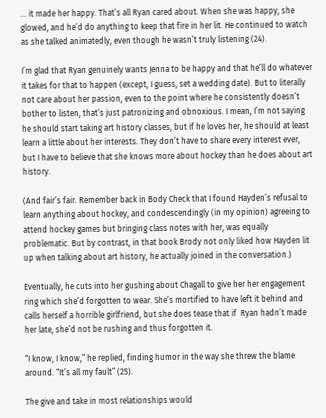… it made her happy. That’s all Ryan cared about. When she was happy, she glowed, and he’d do anything to keep that fire in her lit. He continued to watch as she talked animatedly, even though he wasn’t truly listening (24).

I’m glad that Ryan genuinely wants Jenna to be happy and that he’ll do whatever it takes for that to happen (except, I guess, set a wedding date). But to literally not care about her passion, even to the point where he consistently doesn’t bother to listen, that’s just patronizing and obnoxious. I mean, I’m not saying he should start taking art history classes, but if he loves her, he should at least learn a little about her interests. They don’t have to share every interest ever, but I have to believe that she knows more about hockey than he does about art history.

(And fair’s fair. Remember back in Body Check that I found Hayden’s refusal to learn anything about hockey, and condescendingly (in my opinion) agreeing to attend hockey games but bringing class notes with her, was equally problematic. But by contrast, in that book Brody not only liked how Hayden lit up when talking about art history, he actually joined in the conversation.)

Eventually, he cuts into her gushing about Chagall to give her her engagement ring which she’d forgotten to wear. She’s mortified to have left it behind and calls herself a horrible girlfriend, but she does tease that if  Ryan hadn’t made her late, she’d not be rushing and thus forgotten it.

“I know, I know,” he replied, finding humor in the way she threw the blame around. “It’s all my fault” (25).

The give and take in most relationships would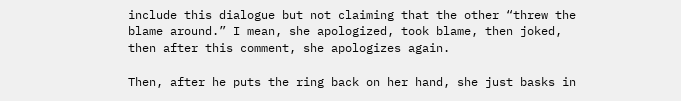include this dialogue but not claiming that the other “threw the blame around.” I mean, she apologized, took blame, then joked, then after this comment, she apologizes again.

Then, after he puts the ring back on her hand, she just basks in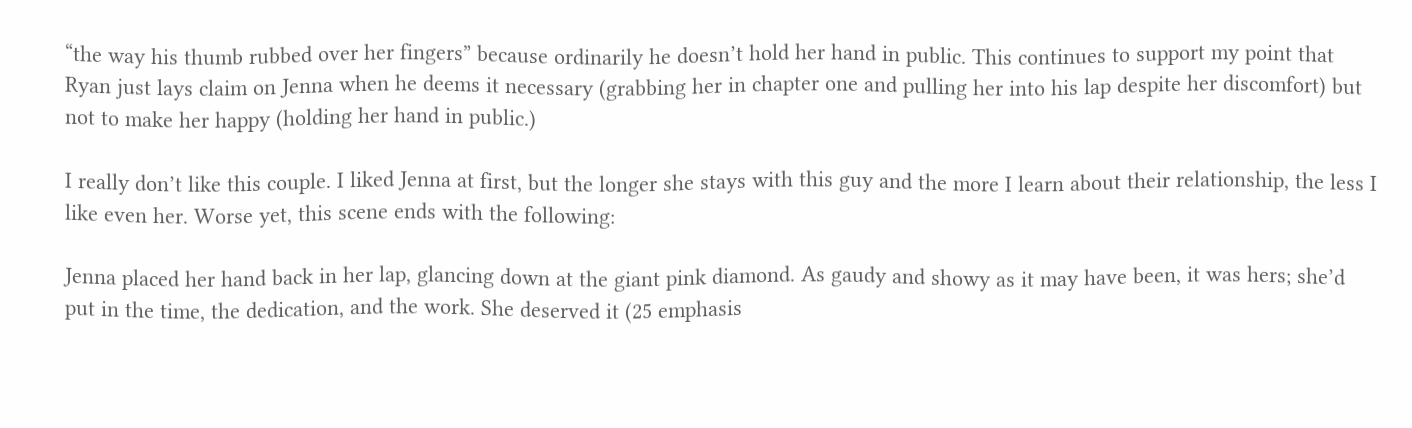“the way his thumb rubbed over her fingers” because ordinarily he doesn’t hold her hand in public. This continues to support my point that Ryan just lays claim on Jenna when he deems it necessary (grabbing her in chapter one and pulling her into his lap despite her discomfort) but not to make her happy (holding her hand in public.)

I really don’t like this couple. I liked Jenna at first, but the longer she stays with this guy and the more I learn about their relationship, the less I like even her. Worse yet, this scene ends with the following:

Jenna placed her hand back in her lap, glancing down at the giant pink diamond. As gaudy and showy as it may have been, it was hers; she’d put in the time, the dedication, and the work. She deserved it (25 emphasis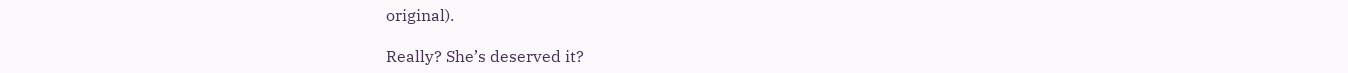original).

Really? She’s deserved it?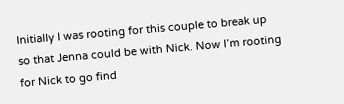Initially I was rooting for this couple to break up so that Jenna could be with Nick. Now I’m rooting for Nick to go find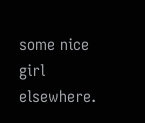some nice girl elsewhere.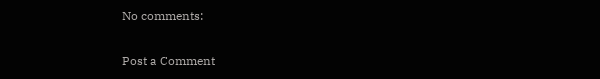No comments:

Post a Comment